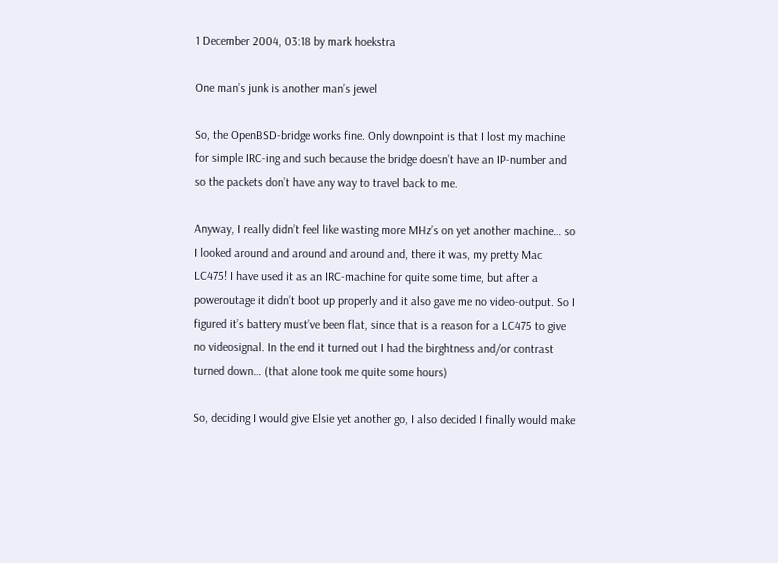1 December 2004, 03:18 by mark hoekstra

One man’s junk is another man’s jewel

So, the OpenBSD-bridge works fine. Only downpoint is that I lost my machine for simple IRC-ing and such because the bridge doesn’t have an IP-number and so the packets don’t have any way to travel back to me.

Anyway, I really didn’t feel like wasting more MHz’s on yet another machine… so I looked around and around and around and, there it was, my pretty Mac LC475! I have used it as an IRC-machine for quite some time, but after a poweroutage it didn’t boot up properly and it also gave me no video-output. So I figured it’s battery must’ve been flat, since that is a reason for a LC475 to give no videosignal. In the end it turned out I had the birghtness and/or contrast turned down… (that alone took me quite some hours)

So, deciding I would give Elsie yet another go, I also decided I finally would make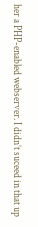her a PHP-enabled webserver. I didn’t suceed in that up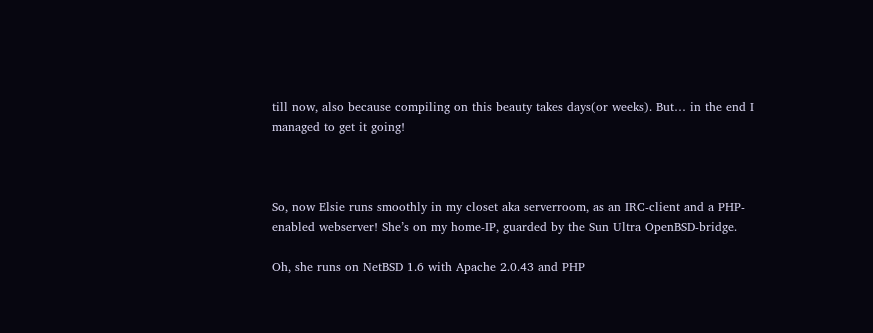till now, also because compiling on this beauty takes days(or weeks). But… in the end I managed to get it going!



So, now Elsie runs smoothly in my closet aka serverroom, as an IRC-client and a PHP-enabled webserver! She’s on my home-IP, guarded by the Sun Ultra OpenBSD-bridge.

Oh, she runs on NetBSD 1.6 with Apache 2.0.43 and PHP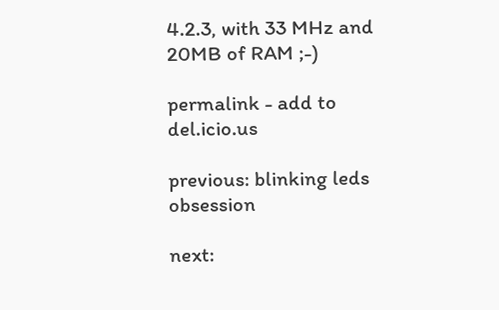4.2.3, with 33 MHz and 20MB of RAM ;-)

permalink - add to del.icio.us

previous: blinking leds obsession

next: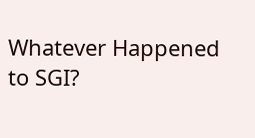Whatever Happened to SGI?